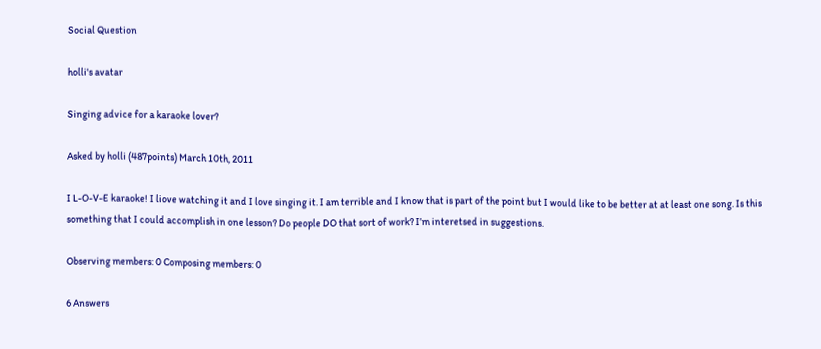Social Question

holli's avatar

Singing advice for a karaoke lover?

Asked by holli (487points) March 10th, 2011

I L-O-V-E karaoke! I liove watching it and I love singing it. I am terrible and I know that is part of the point but I would like to be better at at least one song. Is this something that I could accomplish in one lesson? Do people DO that sort of work? I’m interetsed in suggestions.

Observing members: 0 Composing members: 0

6 Answers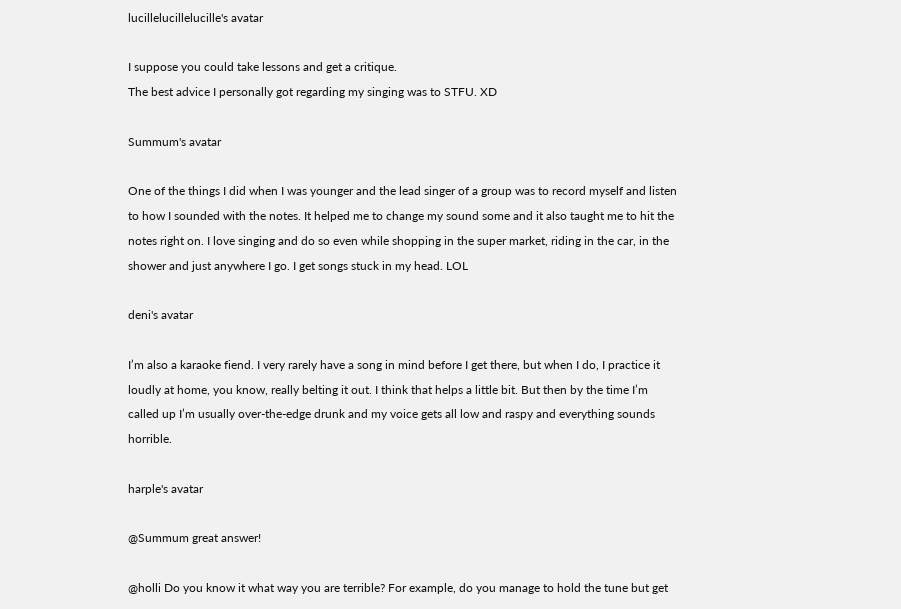lucillelucillelucille's avatar

I suppose you could take lessons and get a critique.
The best advice I personally got regarding my singing was to STFU. XD

Summum's avatar

One of the things I did when I was younger and the lead singer of a group was to record myself and listen to how I sounded with the notes. It helped me to change my sound some and it also taught me to hit the notes right on. I love singing and do so even while shopping in the super market, riding in the car, in the shower and just anywhere I go. I get songs stuck in my head. LOL

deni's avatar

I’m also a karaoke fiend. I very rarely have a song in mind before I get there, but when I do, I practice it loudly at home, you know, really belting it out. I think that helps a little bit. But then by the time I’m called up I’m usually over-the-edge drunk and my voice gets all low and raspy and everything sounds horrible.

harple's avatar

@Summum great answer!

@holli Do you know it what way you are terrible? For example, do you manage to hold the tune but get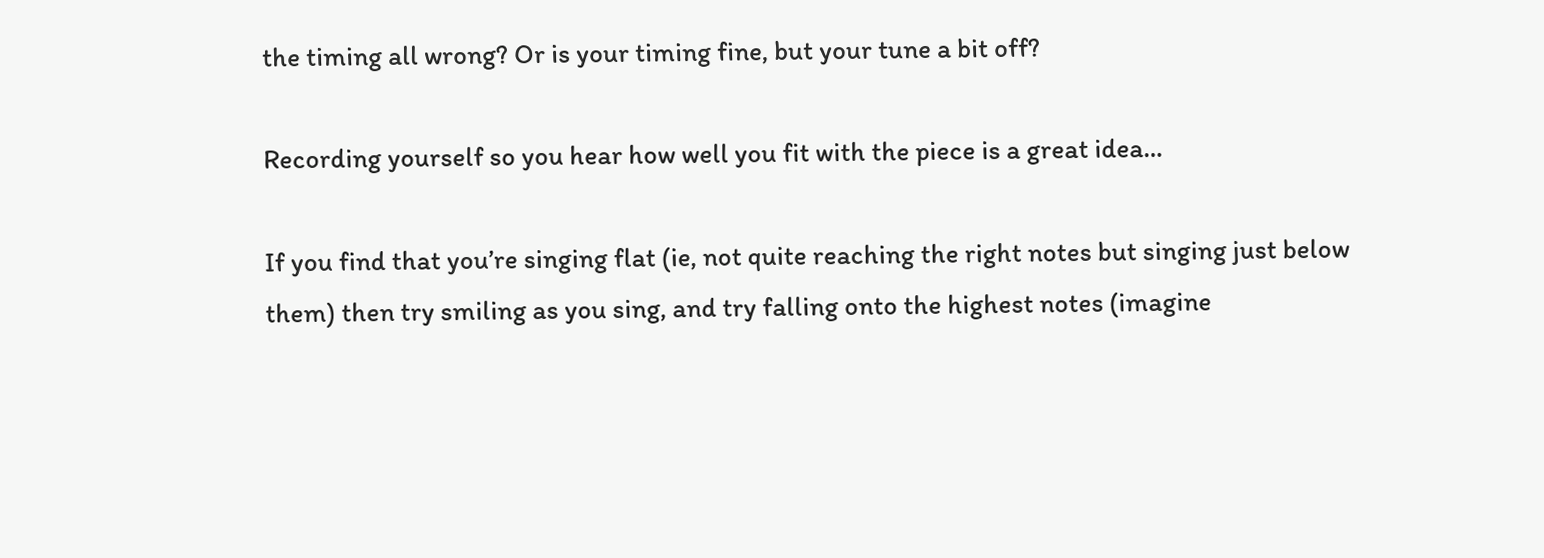the timing all wrong? Or is your timing fine, but your tune a bit off?

Recording yourself so you hear how well you fit with the piece is a great idea…

If you find that you’re singing flat (ie, not quite reaching the right notes but singing just below them) then try smiling as you sing, and try falling onto the highest notes (imagine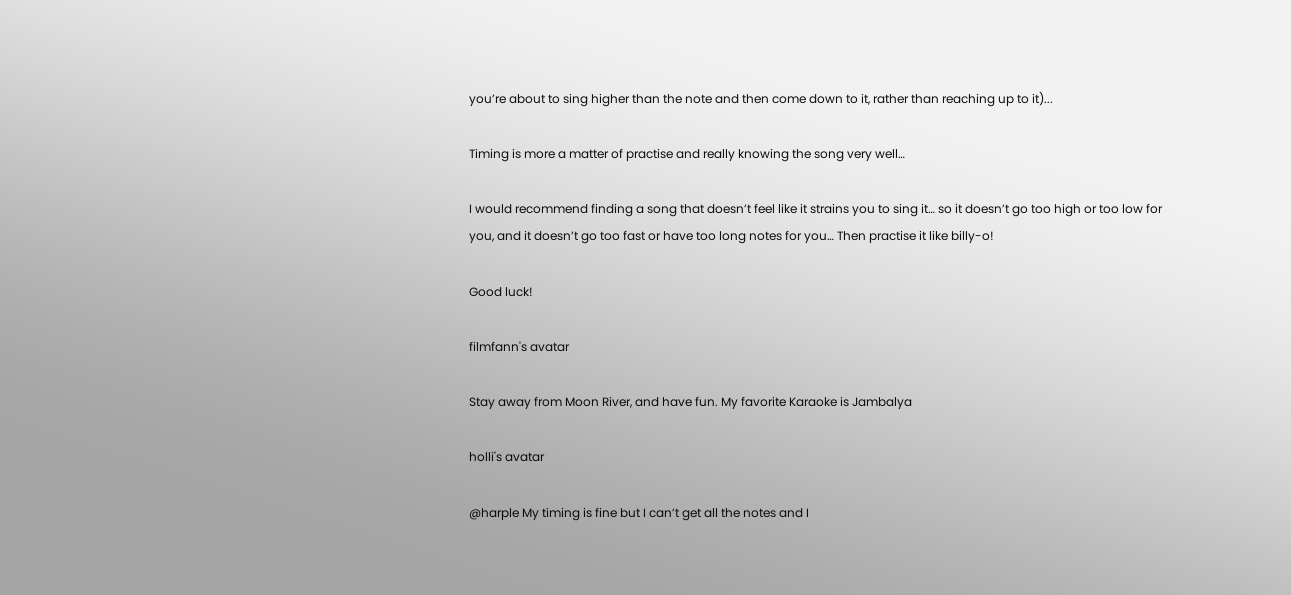you’re about to sing higher than the note and then come down to it, rather than reaching up to it)...

Timing is more a matter of practise and really knowing the song very well…

I would recommend finding a song that doesn’t feel like it strains you to sing it… so it doesn’t go too high or too low for you, and it doesn’t go too fast or have too long notes for you… Then practise it like billy-o!

Good luck!

filmfann's avatar

Stay away from Moon River, and have fun. My favorite Karaoke is Jambalya

holli's avatar

@harple My timing is fine but I can’t get all the notes and I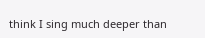think I sing much deeper than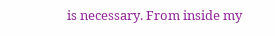is necessary. From inside my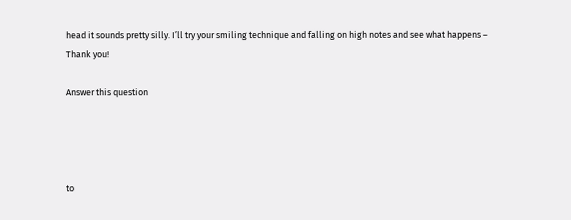head it sounds pretty silly. I’ll try your smiling technique and falling on high notes and see what happens – Thank you!

Answer this question




to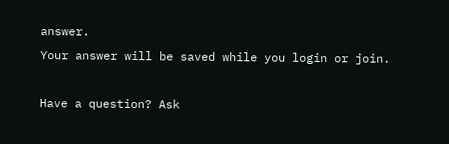answer.
Your answer will be saved while you login or join.

Have a question? Ask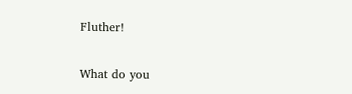Fluther!

What do you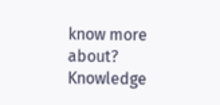know more about?
Knowledge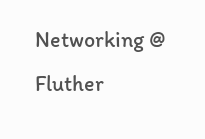Networking @ Fluther